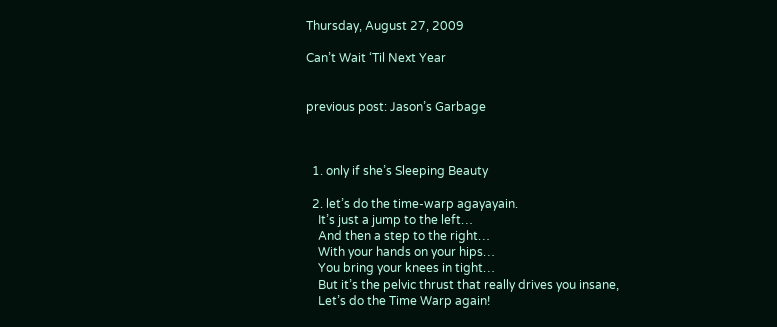Thursday, August 27, 2009

Can’t Wait ‘Til Next Year


previous post: Jason’s Garbage



  1. only if she’s Sleeping Beauty

  2. let’s do the time-warp agayayain.
    It’s just a jump to the left…
    And then a step to the right…
    With your hands on your hips…
    You bring your knees in tight…
    But it’s the pelvic thrust that really drives you insane,
    Let’s do the Time Warp again!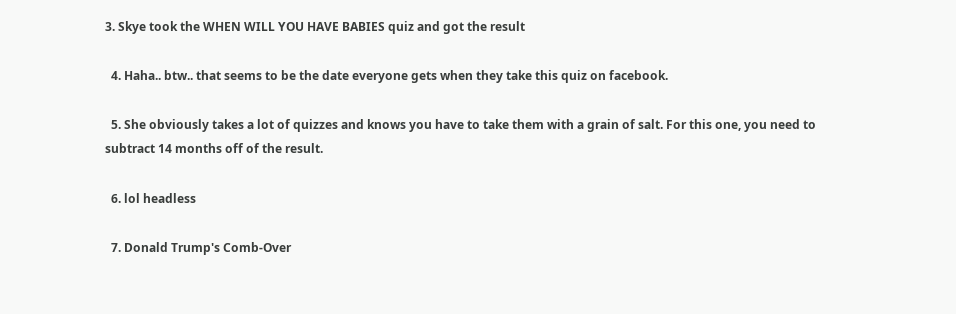3. Skye took the WHEN WILL YOU HAVE BABIES quiz and got the result

  4. Haha.. btw.. that seems to be the date everyone gets when they take this quiz on facebook.

  5. She obviously takes a lot of quizzes and knows you have to take them with a grain of salt. For this one, you need to subtract 14 months off of the result.

  6. lol headless

  7. Donald Trump's Comb-Over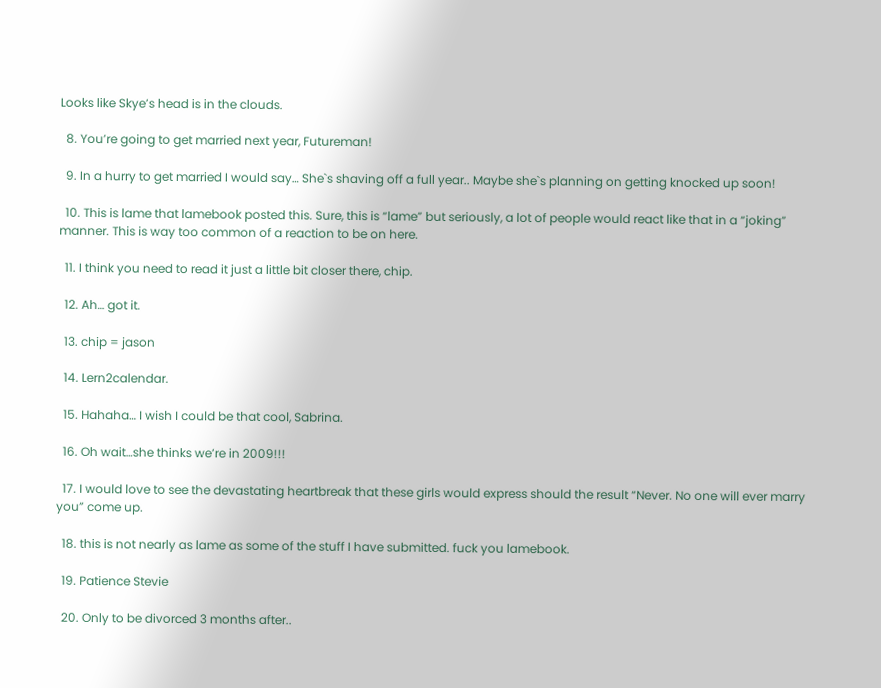Looks like Skye’s head is in the clouds.

  8. You’re going to get married next year, Futureman!

  9. In a hurry to get married I would say… She`s shaving off a full year.. Maybe she`s planning on getting knocked up soon!

  10. This is lame that lamebook posted this. Sure, this is “lame” but seriously, a lot of people would react like that in a “joking” manner. This is way too common of a reaction to be on here.

  11. I think you need to read it just a little bit closer there, chip.

  12. Ah… got it.

  13. chip = jason

  14. Lern2calendar.

  15. Hahaha… I wish I could be that cool, Sabrina.

  16. Oh wait…she thinks we’re in 2009!!!

  17. I would love to see the devastating heartbreak that these girls would express should the result “Never. No one will ever marry you” come up.

  18. this is not nearly as lame as some of the stuff I have submitted. fuck you lamebook.

  19. Patience Stevie

  20. Only to be divorced 3 months after..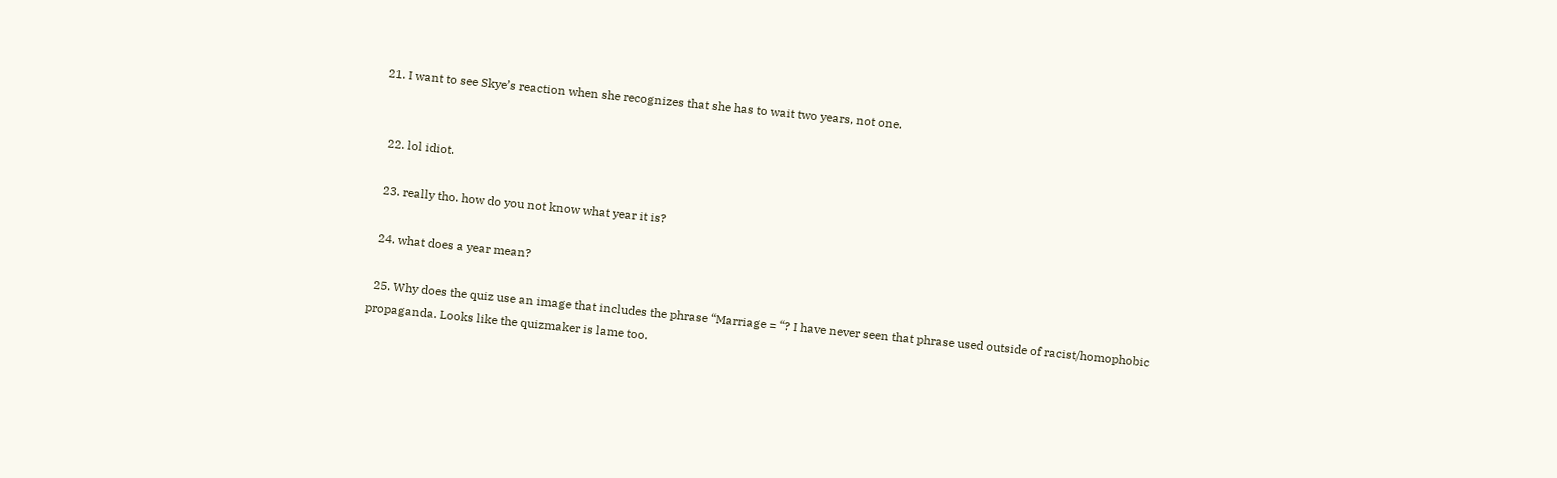21. I want to see Skye’s reaction when she recognizes that she has to wait two years, not one.


  22. lol idiot.

  23. really tho. how do you not know what year it is?

  24. what does a year mean?

  25. Why does the quiz use an image that includes the phrase “Marriage = “? I have never seen that phrase used outside of racist/homophobic propaganda. Looks like the quizmaker is lame too.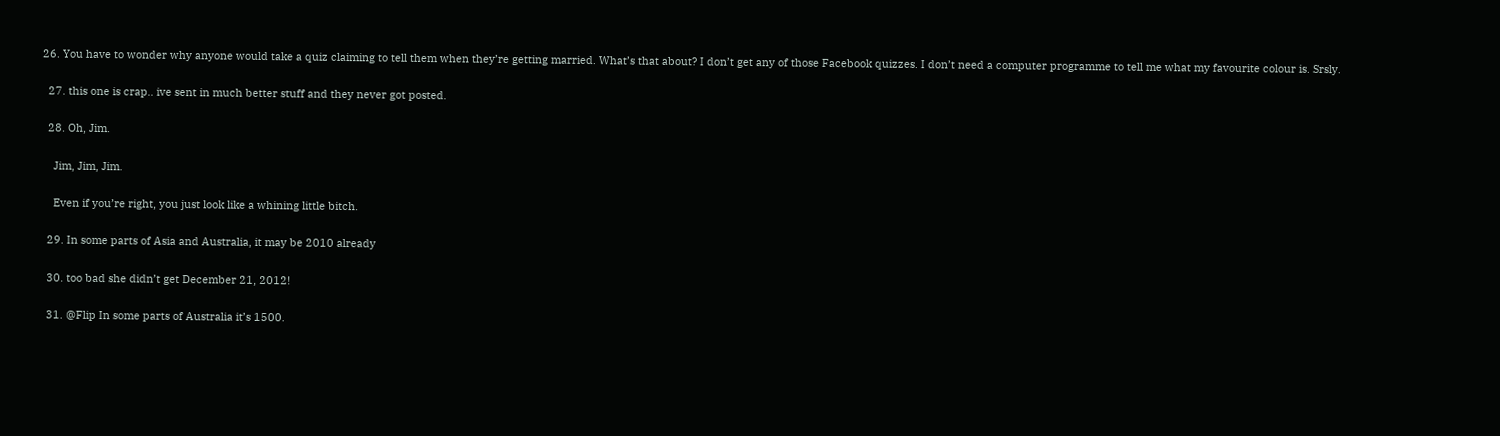26. You have to wonder why anyone would take a quiz claiming to tell them when they’re getting married. What’s that about? I don’t get any of those Facebook quizzes. I don’t need a computer programme to tell me what my favourite colour is. Srsly.

  27. this one is crap.. ive sent in much better stuff and they never got posted.

  28. Oh, Jim.

    Jim, Jim, Jim.

    Even if you’re right, you just look like a whining little bitch.

  29. In some parts of Asia and Australia, it may be 2010 already

  30. too bad she didn’t get December 21, 2012!

  31. @Flip In some parts of Australia it’s 1500.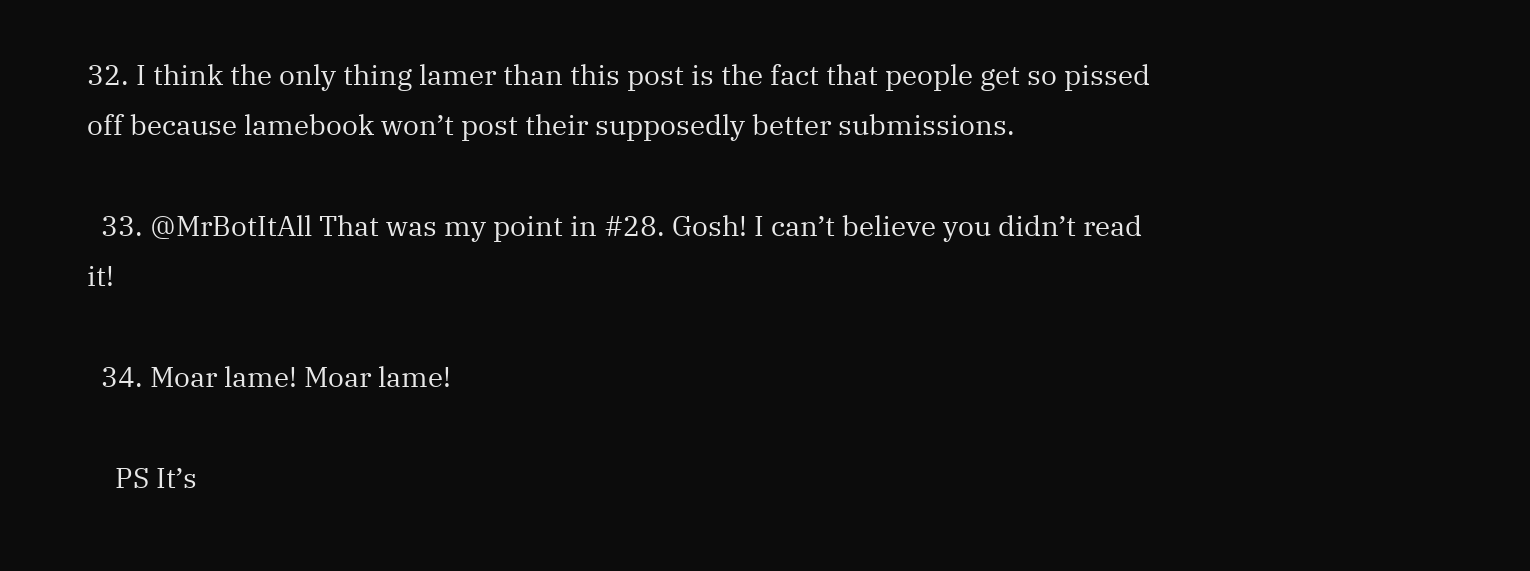32. I think the only thing lamer than this post is the fact that people get so pissed off because lamebook won’t post their supposedly better submissions.

  33. @MrBotItAll That was my point in #28. Gosh! I can’t believe you didn’t read it!

  34. Moar lame! Moar lame!

    PS It’s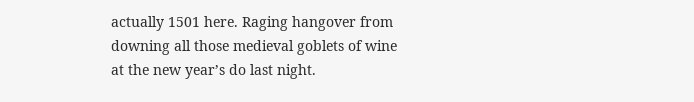actually 1501 here. Raging hangover from downing all those medieval goblets of wine at the new year’s do last night.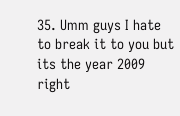35. Umm guys I hate to break it to you but its the year 2009 right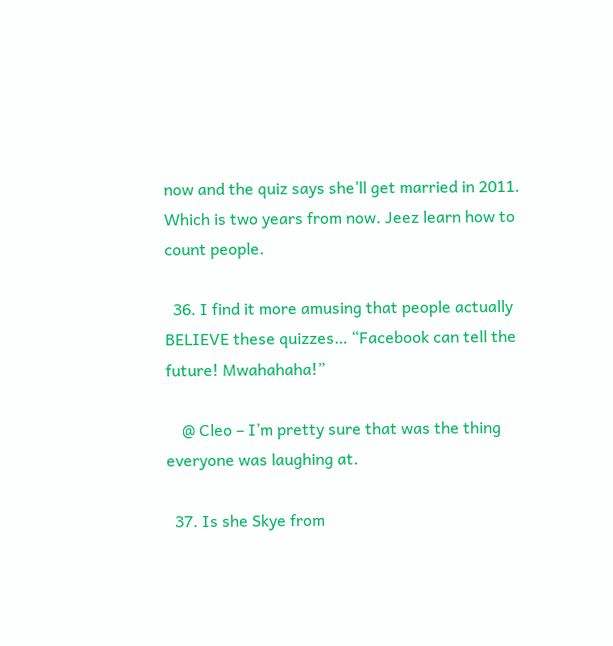now and the quiz says she’ll get married in 2011. Which is two years from now. Jeez learn how to count people.

  36. I find it more amusing that people actually BELIEVE these quizzes… “Facebook can tell the future! Mwahahaha!”

    @ Cleo – I’m pretty sure that was the thing everyone was laughing at.

  37. Is she Skye from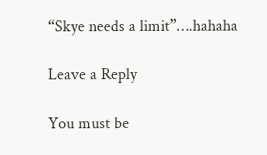“Skye needs a limit”….hahaha

Leave a Reply

You must be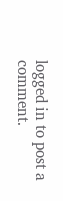logged in to post a comment.